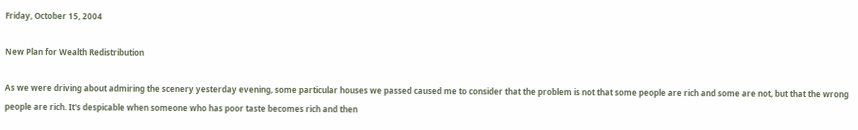Friday, October 15, 2004

New Plan for Wealth Redistribution

As we were driving about admiring the scenery yesterday evening, some particular houses we passed caused me to consider that the problem is not that some people are rich and some are not, but that the wrong people are rich. It's despicable when someone who has poor taste becomes rich and then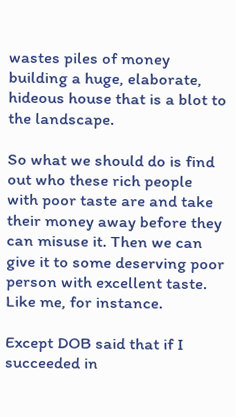wastes piles of money building a huge, elaborate, hideous house that is a blot to the landscape.

So what we should do is find out who these rich people with poor taste are and take their money away before they can misuse it. Then we can give it to some deserving poor person with excellent taste. Like me, for instance.

Except DOB said that if I succeeded in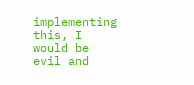implementing this, I would be evil and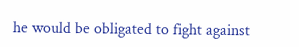he would be obligated to fight against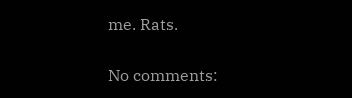me. Rats.

No comments: